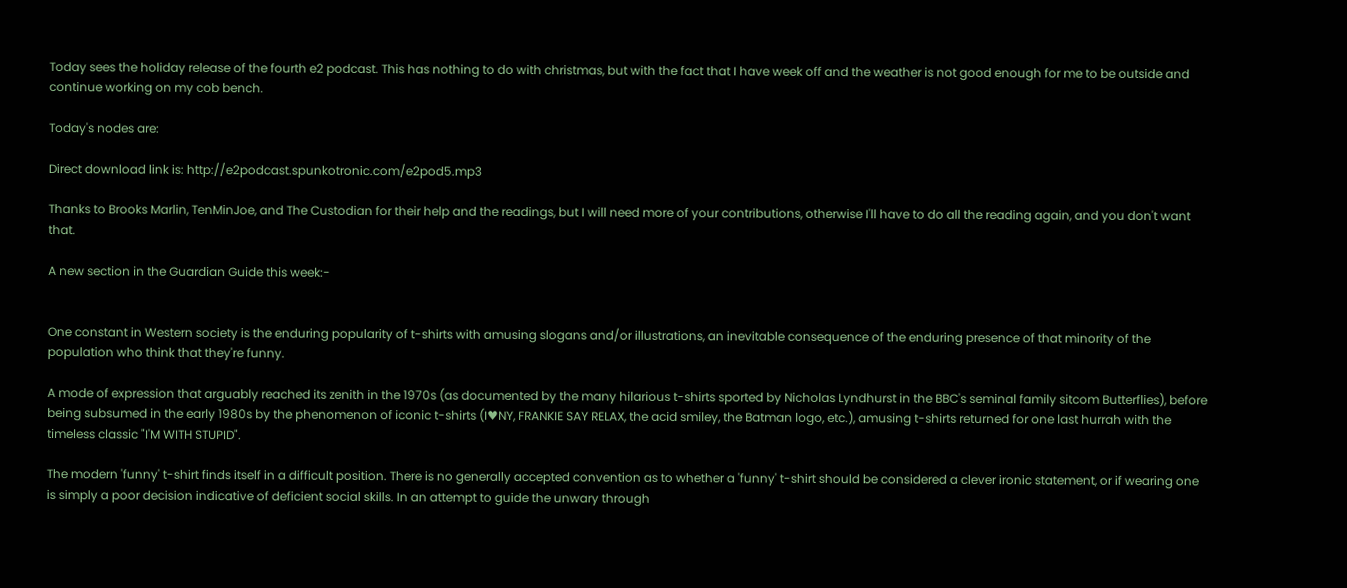Today sees the holiday release of the fourth e2 podcast. This has nothing to do with christmas, but with the fact that I have week off and the weather is not good enough for me to be outside and continue working on my cob bench.

Today's nodes are:

Direct download link is: http://e2podcast.spunkotronic.com/e2pod5.mp3

Thanks to Brooks Marlin, TenMinJoe, and The Custodian for their help and the readings, but I will need more of your contributions, otherwise I'll have to do all the reading again, and you don't want that.

A new section in the Guardian Guide this week:-


One constant in Western society is the enduring popularity of t-shirts with amusing slogans and/or illustrations, an inevitable consequence of the enduring presence of that minority of the population who think that they're funny.

A mode of expression that arguably reached its zenith in the 1970s (as documented by the many hilarious t-shirts sported by Nicholas Lyndhurst in the BBC's seminal family sitcom Butterflies), before being subsumed in the early 1980s by the phenomenon of iconic t-shirts (I♥NY, FRANKIE SAY RELAX, the acid smiley, the Batman logo, etc.), amusing t-shirts returned for one last hurrah with the timeless classic "I'M WITH STUPID".

The modern 'funny' t-shirt finds itself in a difficult position. There is no generally accepted convention as to whether a 'funny' t-shirt should be considered a clever ironic statement, or if wearing one is simply a poor decision indicative of deficient social skills. In an attempt to guide the unwary through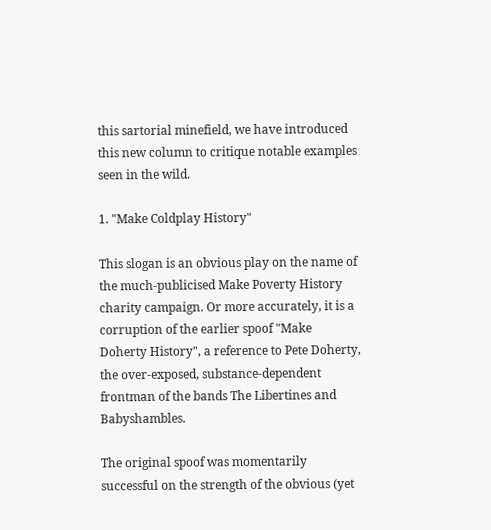this sartorial minefield, we have introduced this new column to critique notable examples seen in the wild.

1. "Make Coldplay History"

This slogan is an obvious play on the name of the much-publicised Make Poverty History charity campaign. Or more accurately, it is a corruption of the earlier spoof "Make Doherty History", a reference to Pete Doherty, the over-exposed, substance-dependent frontman of the bands The Libertines and Babyshambles.

The original spoof was momentarily successful on the strength of the obvious (yet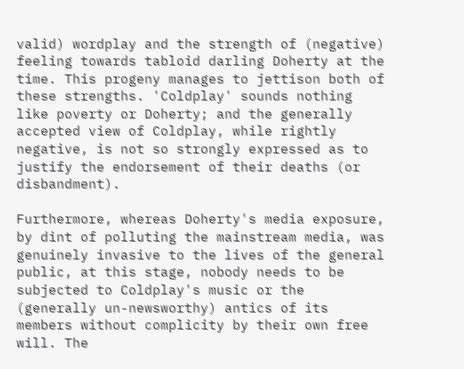valid) wordplay and the strength of (negative) feeling towards tabloid darling Doherty at the time. This progeny manages to jettison both of these strengths. 'Coldplay' sounds nothing like poverty or Doherty; and the generally accepted view of Coldplay, while rightly negative, is not so strongly expressed as to justify the endorsement of their deaths (or disbandment).

Furthermore, whereas Doherty's media exposure, by dint of polluting the mainstream media, was genuinely invasive to the lives of the general public, at this stage, nobody needs to be subjected to Coldplay's music or the (generally un-newsworthy) antics of its members without complicity by their own free will. The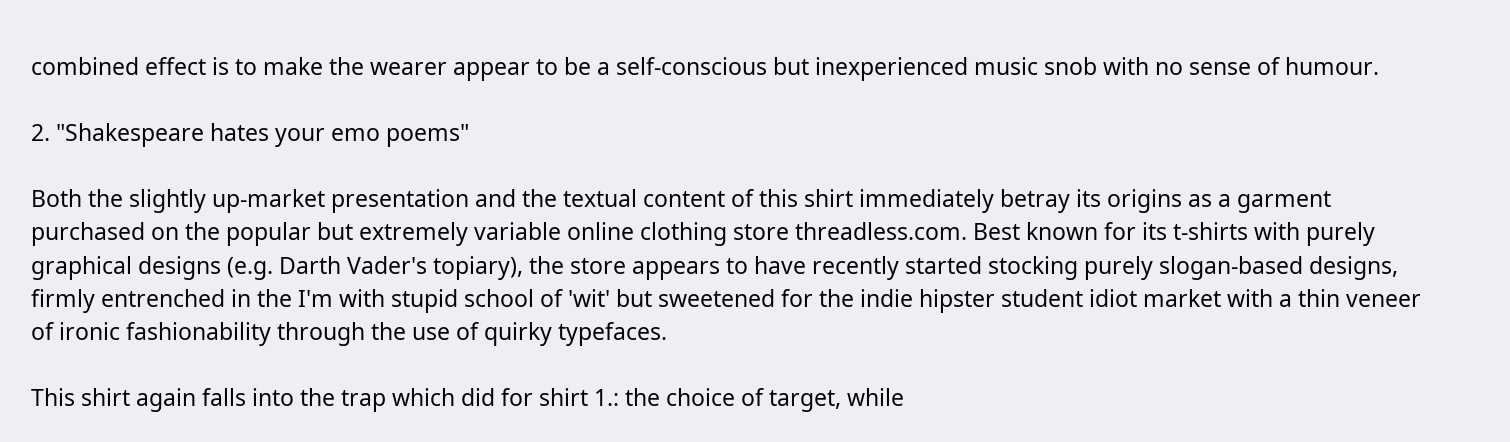combined effect is to make the wearer appear to be a self-conscious but inexperienced music snob with no sense of humour.

2. "Shakespeare hates your emo poems"

Both the slightly up-market presentation and the textual content of this shirt immediately betray its origins as a garment purchased on the popular but extremely variable online clothing store threadless.com. Best known for its t-shirts with purely graphical designs (e.g. Darth Vader's topiary), the store appears to have recently started stocking purely slogan-based designs, firmly entrenched in the I'm with stupid school of 'wit' but sweetened for the indie hipster student idiot market with a thin veneer of ironic fashionability through the use of quirky typefaces.

This shirt again falls into the trap which did for shirt 1.: the choice of target, while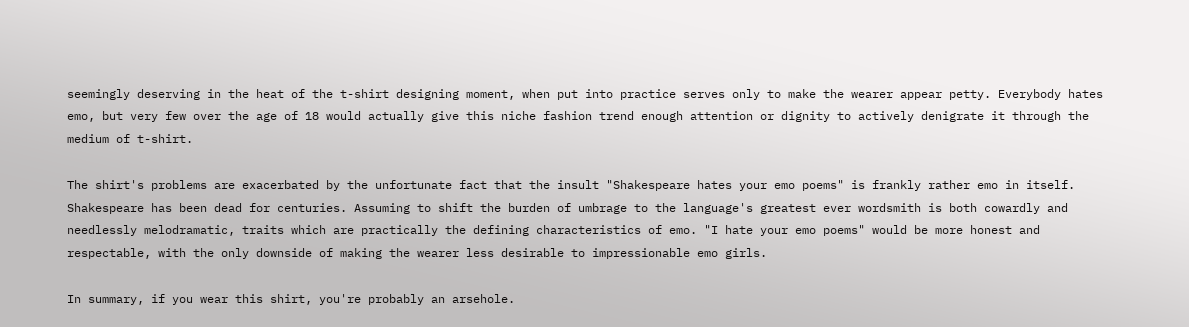seemingly deserving in the heat of the t-shirt designing moment, when put into practice serves only to make the wearer appear petty. Everybody hates emo, but very few over the age of 18 would actually give this niche fashion trend enough attention or dignity to actively denigrate it through the medium of t-shirt.

The shirt's problems are exacerbated by the unfortunate fact that the insult "Shakespeare hates your emo poems" is frankly rather emo in itself. Shakespeare has been dead for centuries. Assuming to shift the burden of umbrage to the language's greatest ever wordsmith is both cowardly and needlessly melodramatic, traits which are practically the defining characteristics of emo. "I hate your emo poems" would be more honest and respectable, with the only downside of making the wearer less desirable to impressionable emo girls.

In summary, if you wear this shirt, you're probably an arsehole.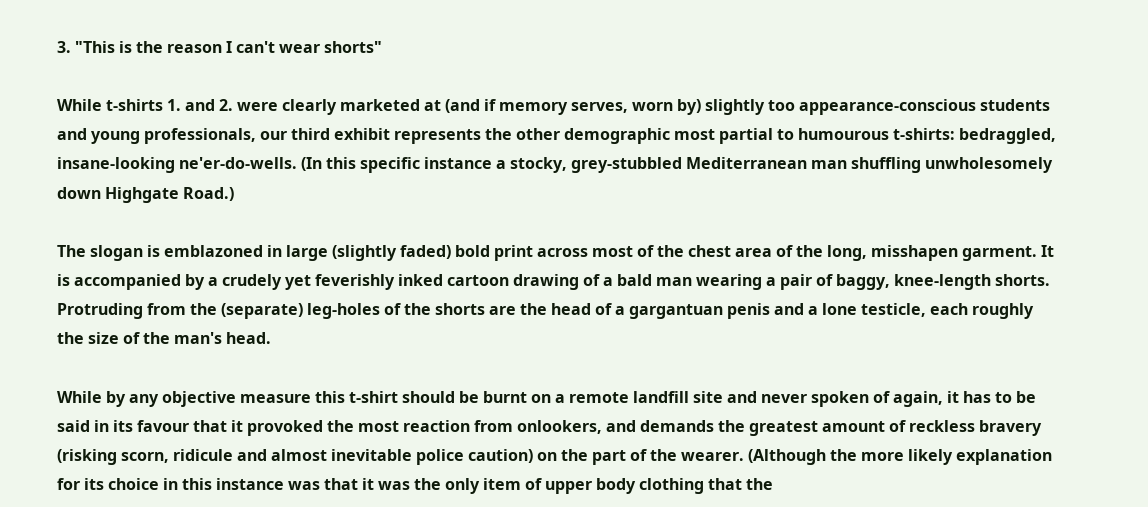3. "This is the reason I can't wear shorts"

While t-shirts 1. and 2. were clearly marketed at (and if memory serves, worn by) slightly too appearance-conscious students and young professionals, our third exhibit represents the other demographic most partial to humourous t-shirts: bedraggled, insane-looking ne'er-do-wells. (In this specific instance a stocky, grey-stubbled Mediterranean man shuffling unwholesomely down Highgate Road.)

The slogan is emblazoned in large (slightly faded) bold print across most of the chest area of the long, misshapen garment. It is accompanied by a crudely yet feverishly inked cartoon drawing of a bald man wearing a pair of baggy, knee-length shorts. Protruding from the (separate) leg-holes of the shorts are the head of a gargantuan penis and a lone testicle, each roughly the size of the man's head.

While by any objective measure this t-shirt should be burnt on a remote landfill site and never spoken of again, it has to be said in its favour that it provoked the most reaction from onlookers, and demands the greatest amount of reckless bravery (risking scorn, ridicule and almost inevitable police caution) on the part of the wearer. (Although the more likely explanation for its choice in this instance was that it was the only item of upper body clothing that the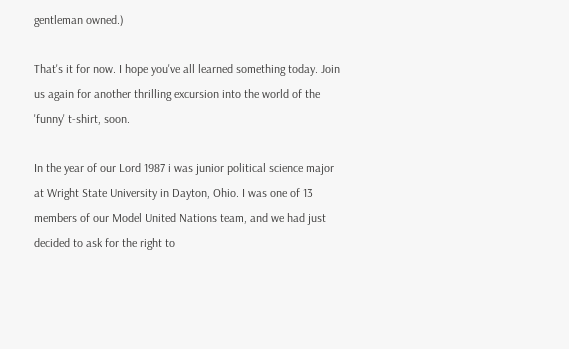gentleman owned.)

That's it for now. I hope you've all learned something today. Join us again for another thrilling excursion into the world of the 'funny' t-shirt, soon.

In the year of our Lord 1987 i was junior political science major at Wright State University in Dayton, Ohio. I was one of 13 members of our Model United Nations team, and we had just decided to ask for the right to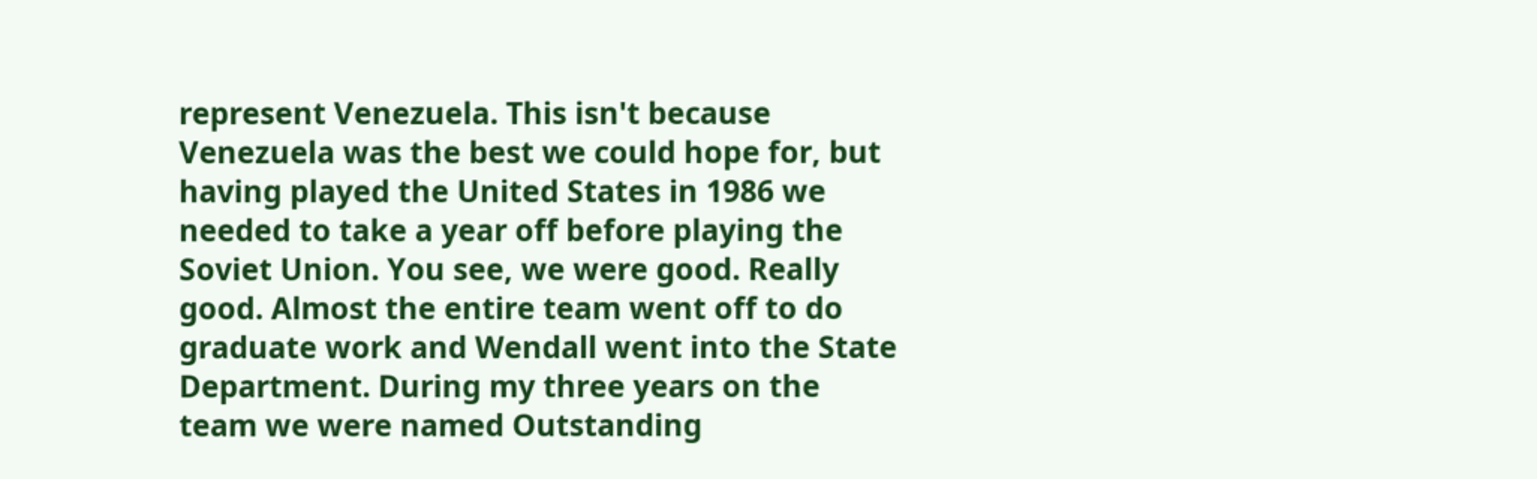represent Venezuela. This isn't because Venezuela was the best we could hope for, but having played the United States in 1986 we needed to take a year off before playing the Soviet Union. You see, we were good. Really good. Almost the entire team went off to do graduate work and Wendall went into the State Department. During my three years on the team we were named Outstanding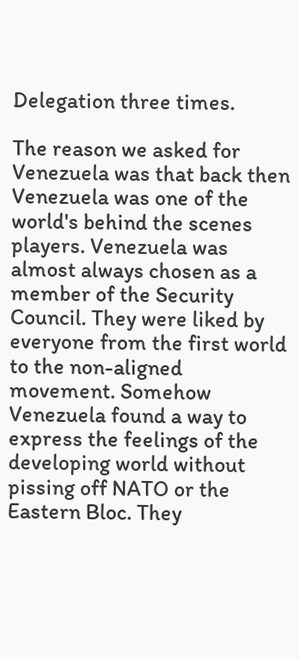Delegation three times.

The reason we asked for Venezuela was that back then Venezuela was one of the world's behind the scenes players. Venezuela was almost always chosen as a member of the Security Council. They were liked by everyone from the first world to the non-aligned movement. Somehow Venezuela found a way to express the feelings of the developing world without pissing off NATO or the Eastern Bloc. They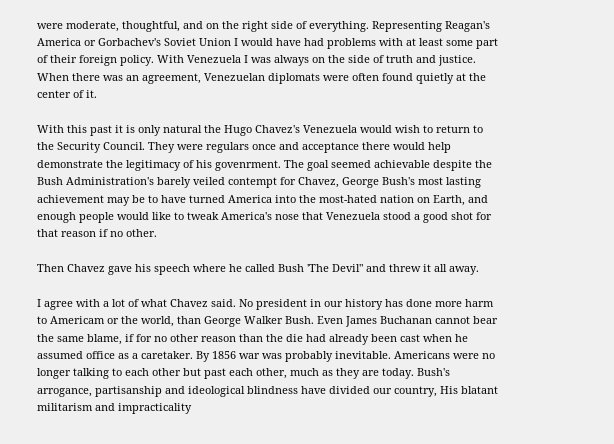were moderate, thoughtful, and on the right side of everything. Representing Reagan's America or Gorbachev's Soviet Union I would have had problems with at least some part of their foreign policy. With Venezuela I was always on the side of truth and justice. When there was an agreement, Venezuelan diplomats were often found quietly at the center of it.

With this past it is only natural the Hugo Chavez's Venezuela would wish to return to the Security Council. They were regulars once and acceptance there would help demonstrate the legitimacy of his govenrment. The goal seemed achievable despite the Bush Administration's barely veiled contempt for Chavez, George Bush's most lasting achievement may be to have turned America into the most-hated nation on Earth, and enough people would like to tweak America's nose that Venezuela stood a good shot for that reason if no other.

Then Chavez gave his speech where he called Bush 'The Devil" and threw it all away.

I agree with a lot of what Chavez said. No president in our history has done more harm to Americam or the world, than George Walker Bush. Even James Buchanan cannot bear the same blame, if for no other reason than the die had already been cast when he assumed office as a caretaker. By 1856 war was probably inevitable. Americans were no longer talking to each other but past each other, much as they are today. Bush's arrogance, partisanship and ideological blindness have divided our country, His blatant militarism and impracticality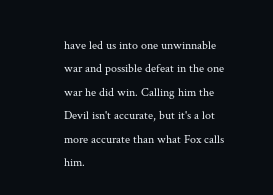have led us into one unwinnable war and possible defeat in the one war he did win. Calling him the Devil isn't accurate, but it's a lot more accurate than what Fox calls him.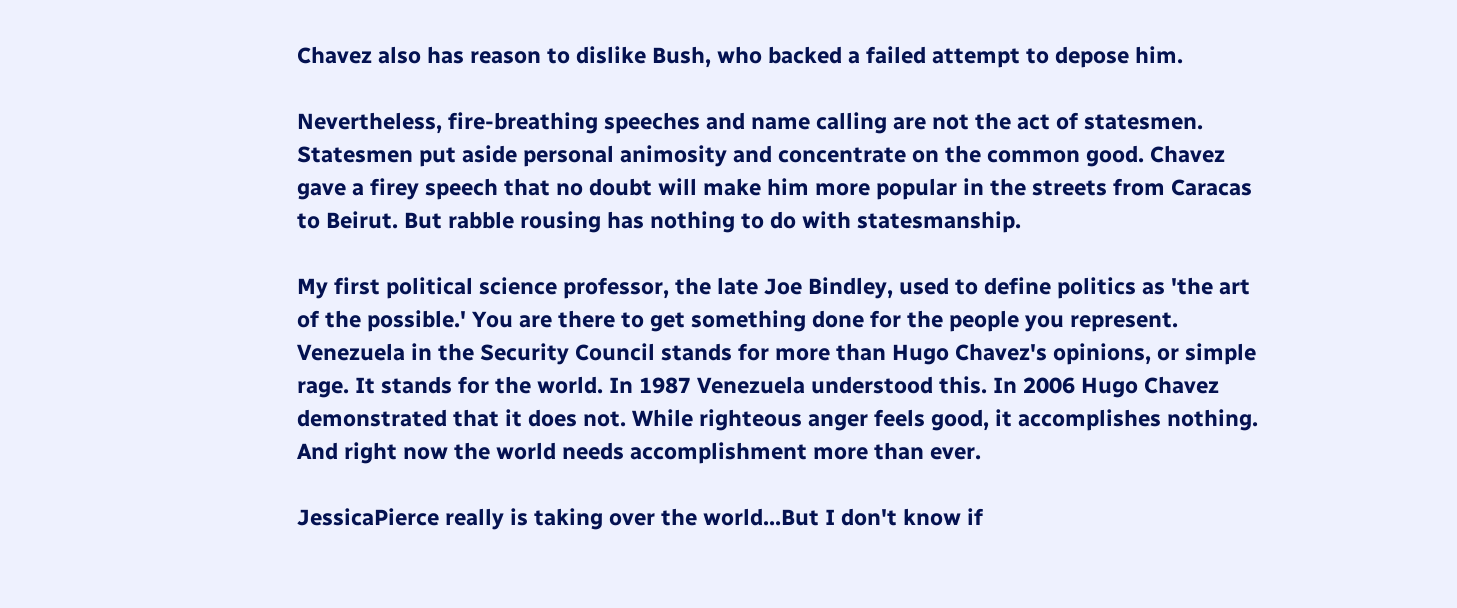Chavez also has reason to dislike Bush, who backed a failed attempt to depose him.

Nevertheless, fire-breathing speeches and name calling are not the act of statesmen. Statesmen put aside personal animosity and concentrate on the common good. Chavez gave a firey speech that no doubt will make him more popular in the streets from Caracas to Beirut. But rabble rousing has nothing to do with statesmanship.

My first political science professor, the late Joe Bindley, used to define politics as 'the art of the possible.' You are there to get something done for the people you represent. Venezuela in the Security Council stands for more than Hugo Chavez's opinions, or simple rage. It stands for the world. In 1987 Venezuela understood this. In 2006 Hugo Chavez demonstrated that it does not. While righteous anger feels good, it accomplishes nothing. And right now the world needs accomplishment more than ever.

JessicaPierce really is taking over the world...But I don't know if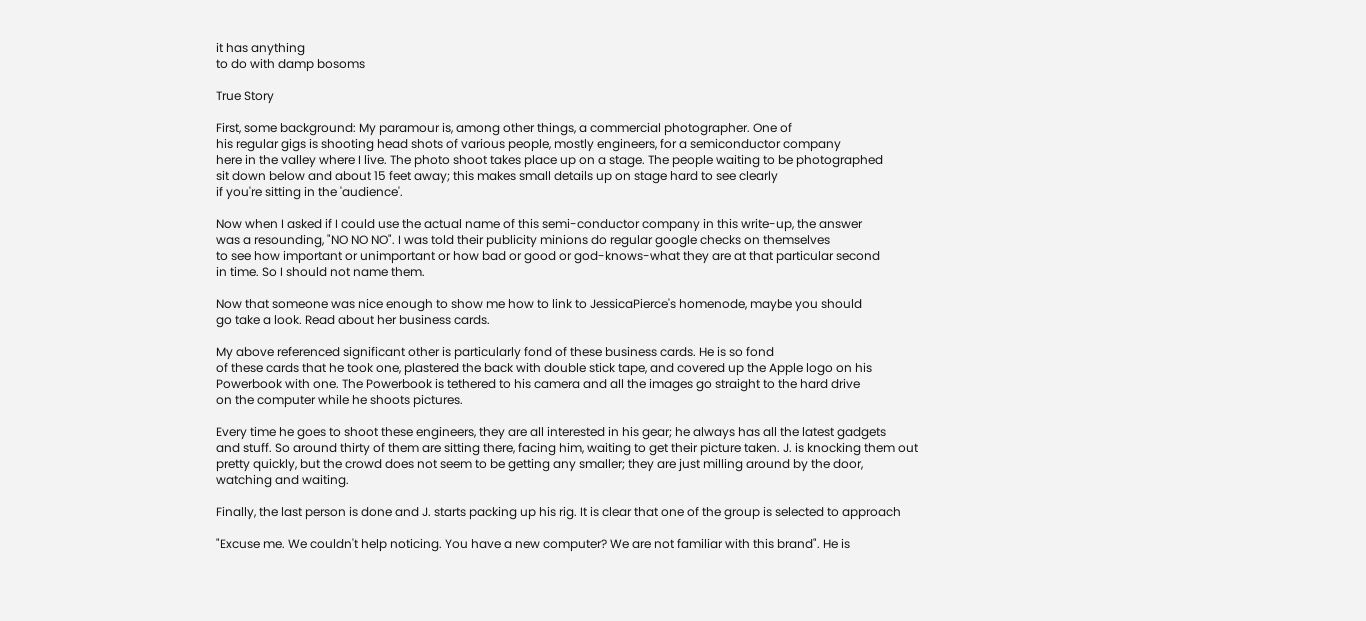it has anything
to do with damp bosoms

True Story

First, some background: My paramour is, among other things, a commercial photographer. One of
his regular gigs is shooting head shots of various people, mostly engineers, for a semiconductor company
here in the valley where I live. The photo shoot takes place up on a stage. The people waiting to be photographed
sit down below and about 15 feet away; this makes small details up on stage hard to see clearly
if you're sitting in the 'audience'.

Now when I asked if I could use the actual name of this semi-conductor company in this write-up, the answer
was a resounding, "NO NO NO". I was told their publicity minions do regular google checks on themselves
to see how important or unimportant or how bad or good or god-knows-what they are at that particular second
in time. So I should not name them.

Now that someone was nice enough to show me how to link to JessicaPierce's homenode, maybe you should
go take a look. Read about her business cards.

My above referenced significant other is particularly fond of these business cards. He is so fond
of these cards that he took one, plastered the back with double stick tape, and covered up the Apple logo on his
Powerbook with one. The Powerbook is tethered to his camera and all the images go straight to the hard drive
on the computer while he shoots pictures.

Every time he goes to shoot these engineers, they are all interested in his gear; he always has all the latest gadgets
and stuff. So around thirty of them are sitting there, facing him, waiting to get their picture taken. J. is knocking them out
pretty quickly, but the crowd does not seem to be getting any smaller; they are just milling around by the door,
watching and waiting.

Finally, the last person is done and J. starts packing up his rig. It is clear that one of the group is selected to approach

"Excuse me. We couldn't help noticing. You have a new computer? We are not familiar with this brand". He is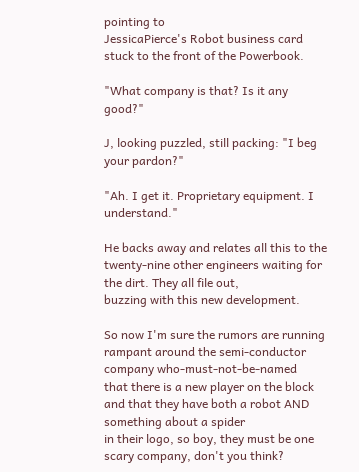pointing to
JessicaPierce's Robot business card stuck to the front of the Powerbook.

"What company is that? Is it any good?"

J, looking puzzled, still packing: "I beg your pardon?"

"Ah. I get it. Proprietary equipment. I understand."

He backs away and relates all this to the twenty-nine other engineers waiting for the dirt. They all file out,
buzzing with this new development.

So now I'm sure the rumors are running rampant around the semi-conductor company who-must-not-be-named
that there is a new player on the block and that they have both a robot AND something about a spider
in their logo, so boy, they must be one scary company, don't you think?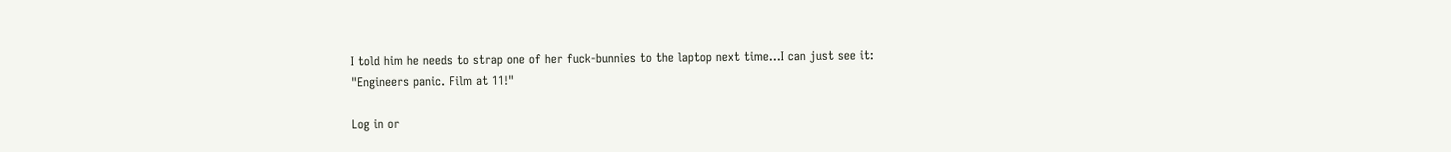I told him he needs to strap one of her fuck-bunnies to the laptop next time...I can just see it:
"Engineers panic. Film at 11!"

Log in or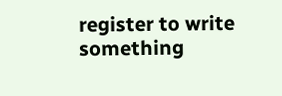register to write something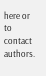here or to contact authors.